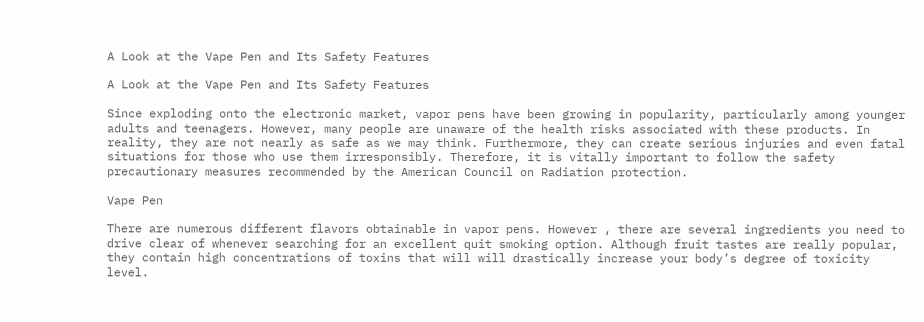A Look at the Vape Pen and Its Safety Features

A Look at the Vape Pen and Its Safety Features

Since exploding onto the electronic market, vapor pens have been growing in popularity, particularly among younger adults and teenagers. However, many people are unaware of the health risks associated with these products. In reality, they are not nearly as safe as we may think. Furthermore, they can create serious injuries and even fatal situations for those who use them irresponsibly. Therefore, it is vitally important to follow the safety precautionary measures recommended by the American Council on Radiation protection.

Vape Pen

There are numerous different flavors obtainable in vapor pens. However , there are several ingredients you need to drive clear of whenever searching for an excellent quit smoking option. Although fruit tastes are really popular, they contain high concentrations of toxins that will will drastically increase your body’s degree of toxicity level.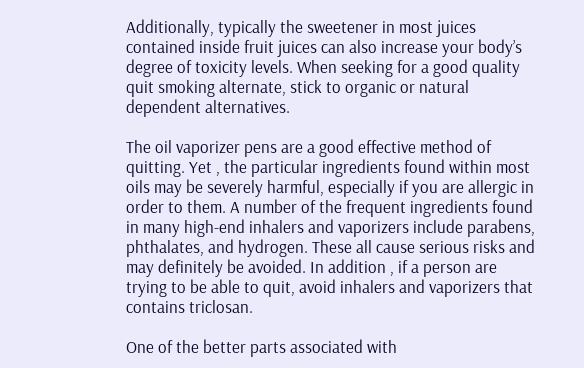Additionally, typically the sweetener in most juices contained inside fruit juices can also increase your body’s degree of toxicity levels. When seeking for a good quality quit smoking alternate, stick to organic or natural dependent alternatives.

The oil vaporizer pens are a good effective method of quitting. Yet , the particular ingredients found within most oils may be severely harmful, especially if you are allergic in order to them. A number of the frequent ingredients found in many high-end inhalers and vaporizers include parabens, phthalates, and hydrogen. These all cause serious risks and may definitely be avoided. In addition , if a person are trying to be able to quit, avoid inhalers and vaporizers that contains triclosan.

One of the better parts associated with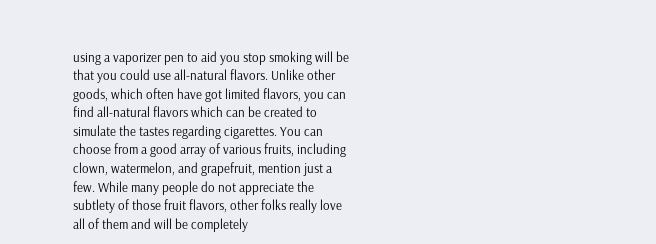using a vaporizer pen to aid you stop smoking will be that you could use all-natural flavors. Unlike other goods, which often have got limited flavors, you can find all-natural flavors which can be created to simulate the tastes regarding cigarettes. You can choose from a good array of various fruits, including clown, watermelon, and grapefruit, mention just a few. While many people do not appreciate the subtlety of those fruit flavors, other folks really love all of them and will be completely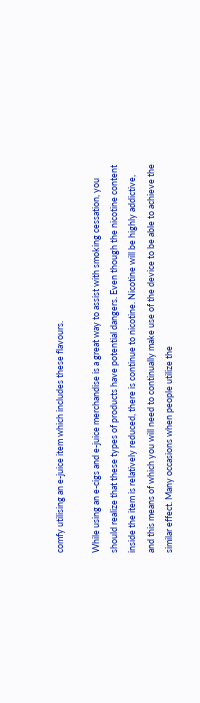comfy utilising an e-juice item which includes these flavours.

While using an e-cigs and e-juice merchandise is a great way to assist with smoking cessation, you should realize that these types of products have potential dangers. Even though the nicotine content inside the item is relatively reduced, there is continue to nicotine. Nicotine will be highly addictive, and this means of which you will need to continually make use of the device to be able to achieve the similar effect. Many occasions when people utilize the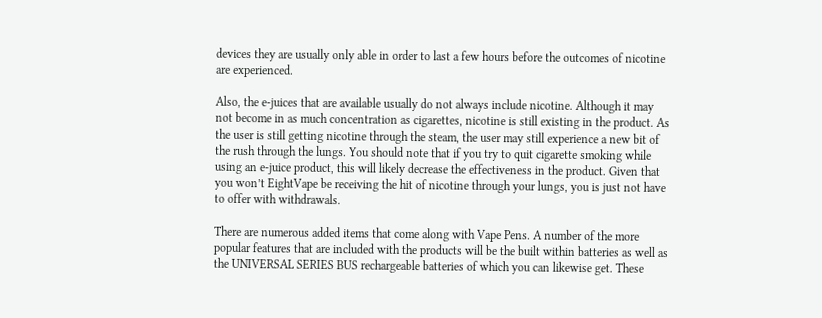devices they are usually only able in order to last a few hours before the outcomes of nicotine are experienced.

Also, the e-juices that are available usually do not always include nicotine. Although it may not become in as much concentration as cigarettes, nicotine is still existing in the product. As the user is still getting nicotine through the steam, the user may still experience a new bit of the rush through the lungs. You should note that if you try to quit cigarette smoking while using an e-juice product, this will likely decrease the effectiveness in the product. Given that you won’t EightVape be receiving the hit of nicotine through your lungs, you is just not have to offer with withdrawals.

There are numerous added items that come along with Vape Pens. A number of the more popular features that are included with the products will be the built within batteries as well as the UNIVERSAL SERIES BUS rechargeable batteries of which you can likewise get. These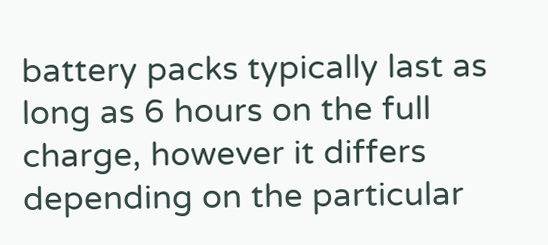battery packs typically last as long as 6 hours on the full charge, however it differs depending on the particular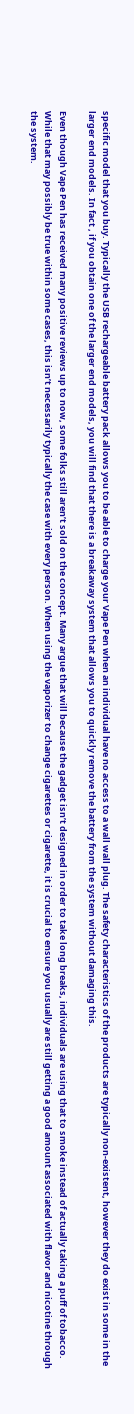specific model that you buy. Typically the USB rechargeable battery pack allows you to be able to charge your Vape Pen when an individual have no access to a wall wall plug. The safety characteristics of the products are typically non-existent, however they do exist in some in the larger end models. In fact , if you obtain one of the larger end models, you will find that there is a breakaway system that allows you to quickly remove the battery from the system without damaging this.

Even though Vape Pen has received many positive reviews up to now, some folks still aren’t sold on the concept. Many argue that will because the gadget isn’t designed in order to take long breaks, individuals are using that to smoke instead of actually taking a puff of tobacco. While that may possibly be true within some cases, this isn’t necessarily typically the case with every person. When using the vaporizer to change cigarettes or cigarette, it is crucial to ensure you usually are still getting a good amount associated with flavor and nicotine through the system.